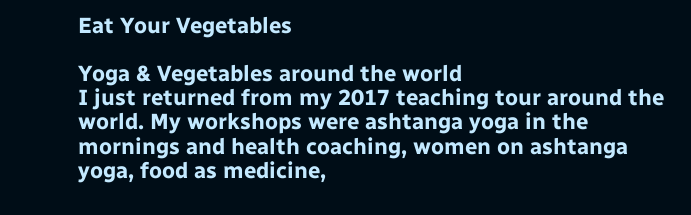Eat Your Vegetables

Yoga & Vegetables around the world
I just returned from my 2017 teaching tour around the world. My workshops were ashtanga yoga in the mornings and health coaching, women on ashtanga yoga, food as medicine,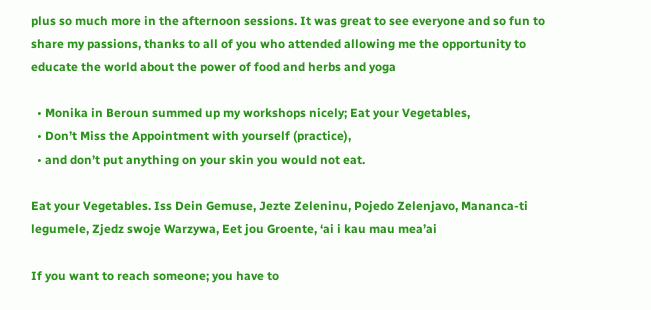plus so much more in the afternoon sessions. It was great to see everyone and so fun to share my passions, thanks to all of you who attended allowing me the opportunity to educate the world about the power of food and herbs and yoga

  • Monika in Beroun summed up my workshops nicely; Eat your Vegetables,
  • Don’t Miss the Appointment with yourself (practice),
  • and don’t put anything on your skin you would not eat.

Eat your Vegetables. Iss Dein Gemuse, Jezte Zeleninu, Pojedo Zelenjavo, Mananca-ti legumele, Zjedz swoje Warzywa, Eet jou Groente, ‘ai i kau mau mea’ai

If you want to reach someone; you have to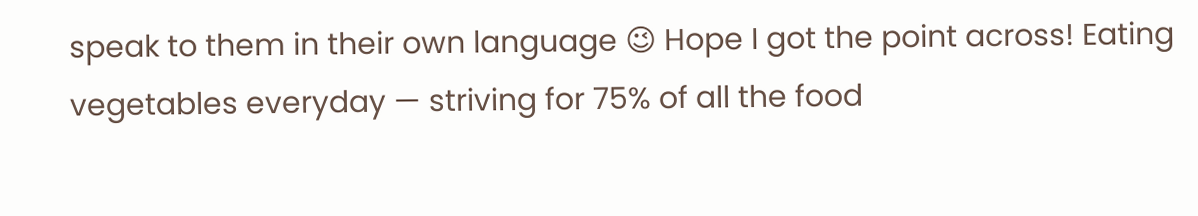speak to them in their own language 😉 Hope I got the point across! Eating vegetables everyday — striving for 75% of all the food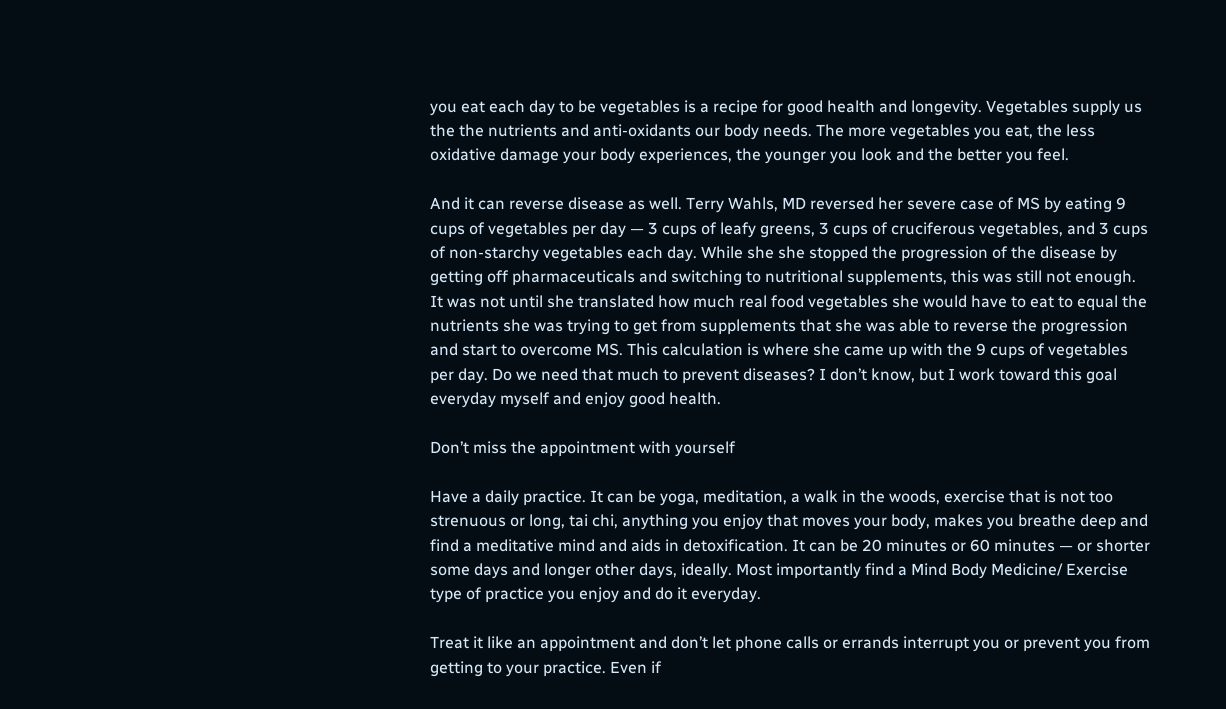you eat each day to be vegetables is a recipe for good health and longevity. Vegetables supply us the the nutrients and anti-oxidants our body needs. The more vegetables you eat, the less oxidative damage your body experiences, the younger you look and the better you feel.

And it can reverse disease as well. Terry Wahls, MD reversed her severe case of MS by eating 9 cups of vegetables per day — 3 cups of leafy greens, 3 cups of cruciferous vegetables, and 3 cups of non-starchy vegetables each day. While she she stopped the progression of the disease by getting off pharmaceuticals and switching to nutritional supplements, this was still not enough. It was not until she translated how much real food vegetables she would have to eat to equal the nutrients she was trying to get from supplements that she was able to reverse the progression and start to overcome MS. This calculation is where she came up with the 9 cups of vegetables per day. Do we need that much to prevent diseases? I don’t know, but I work toward this goal everyday myself and enjoy good health.

Don’t miss the appointment with yourself

Have a daily practice. It can be yoga, meditation, a walk in the woods, exercise that is not too strenuous or long, tai chi, anything you enjoy that moves your body, makes you breathe deep and find a meditative mind and aids in detoxification. It can be 20 minutes or 60 minutes — or shorter some days and longer other days, ideally. Most importantly find a Mind Body Medicine/ Exercise type of practice you enjoy and do it everyday.

Treat it like an appointment and don’t let phone calls or errands interrupt you or prevent you from getting to your practice. Even if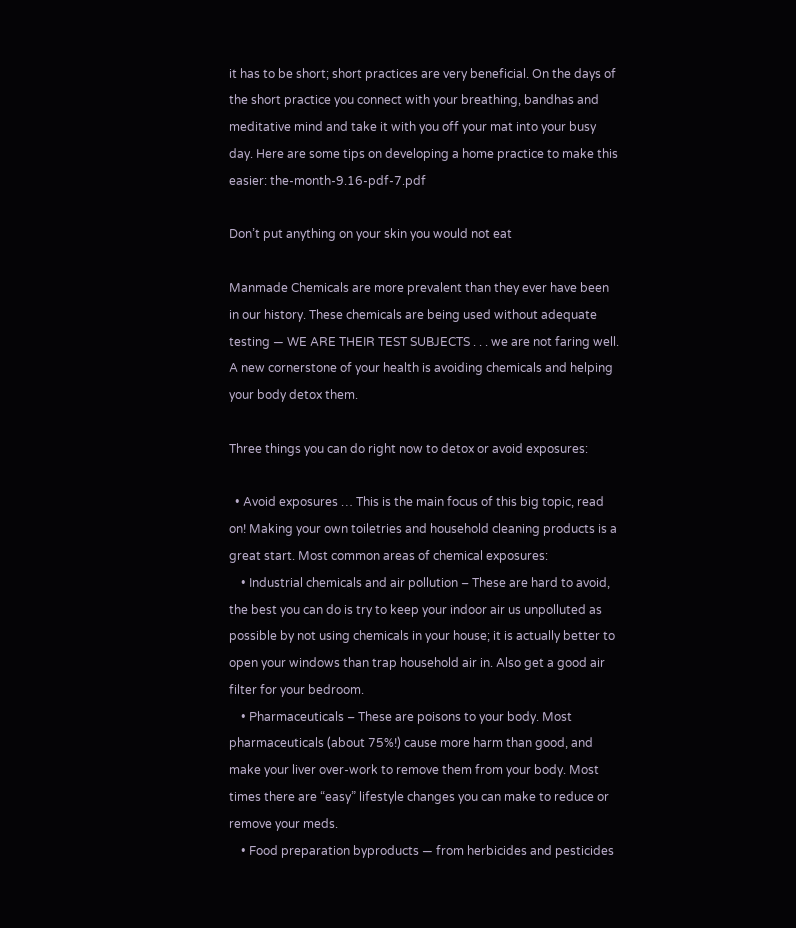it has to be short; short practices are very beneficial. On the days of the short practice you connect with your breathing, bandhas and meditative mind and take it with you off your mat into your busy day. Here are some tips on developing a home practice to make this easier: the-month-9.16-pdf-7.pdf

Don’t put anything on your skin you would not eat

Manmade Chemicals are more prevalent than they ever have been in our history. These chemicals are being used without adequate testing — WE ARE THEIR TEST SUBJECTS . . . we are not faring well. A new cornerstone of your health is avoiding chemicals and helping your body detox them.

Three things you can do right now to detox or avoid exposures:

  • Avoid exposures … This is the main focus of this big topic, read on! Making your own toiletries and household cleaning products is a great start. Most common areas of chemical exposures:
    • Industrial chemicals and air pollution – These are hard to avoid, the best you can do is try to keep your indoor air us unpolluted as possible by not using chemicals in your house; it is actually better to open your windows than trap household air in. Also get a good air filter for your bedroom.
    • Pharmaceuticals – These are poisons to your body. Most pharmaceuticals (about 75%!) cause more harm than good, and make your liver over-work to remove them from your body. Most times there are “easy” lifestyle changes you can make to reduce or remove your meds.
    • Food preparation byproducts — from herbicides and pesticides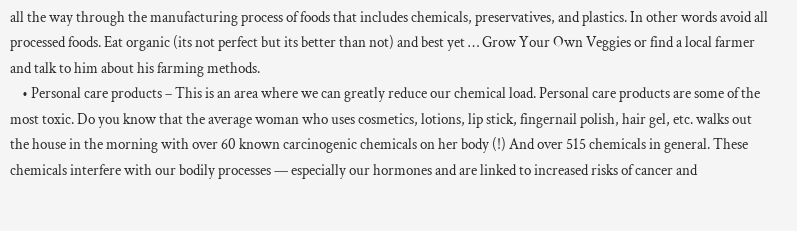all the way through the manufacturing process of foods that includes chemicals, preservatives, and plastics. In other words avoid all processed foods. Eat organic (its not perfect but its better than not) and best yet … Grow Your Own Veggies or find a local farmer and talk to him about his farming methods.
    • Personal care products – This is an area where we can greatly reduce our chemical load. Personal care products are some of the most toxic. Do you know that the average woman who uses cosmetics, lotions, lip stick, fingernail polish, hair gel, etc. walks out the house in the morning with over 60 known carcinogenic chemicals on her body (!) And over 515 chemicals in general. These chemicals interfere with our bodily processes — especially our hormones and are linked to increased risks of cancer and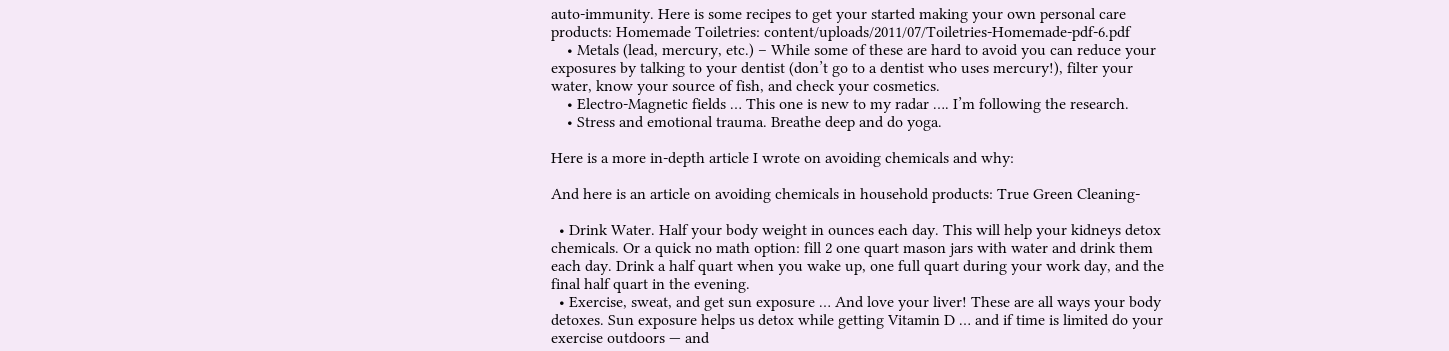auto-immunity. Here is some recipes to get your started making your own personal care products: Homemade Toiletries: content/uploads/2011/07/Toiletries-Homemade-pdf-6.pdf
    • Metals (lead, mercury, etc.) – While some of these are hard to avoid you can reduce your exposures by talking to your dentist (don’t go to a dentist who uses mercury!), filter your water, know your source of fish, and check your cosmetics.
    • Electro-Magnetic fields … This one is new to my radar …. I’m following the research.
    • Stress and emotional trauma. Breathe deep and do yoga.

Here is a more in-depth article I wrote on avoiding chemicals and why:

And here is an article on avoiding chemicals in household products: True Green Cleaning-

  • Drink Water. Half your body weight in ounces each day. This will help your kidneys detox chemicals. Or a quick no math option: fill 2 one quart mason jars with water and drink them each day. Drink a half quart when you wake up, one full quart during your work day, and the final half quart in the evening.
  • Exercise, sweat, and get sun exposure … And love your liver! These are all ways your body detoxes. Sun exposure helps us detox while getting Vitamin D … and if time is limited do your exercise outdoors — and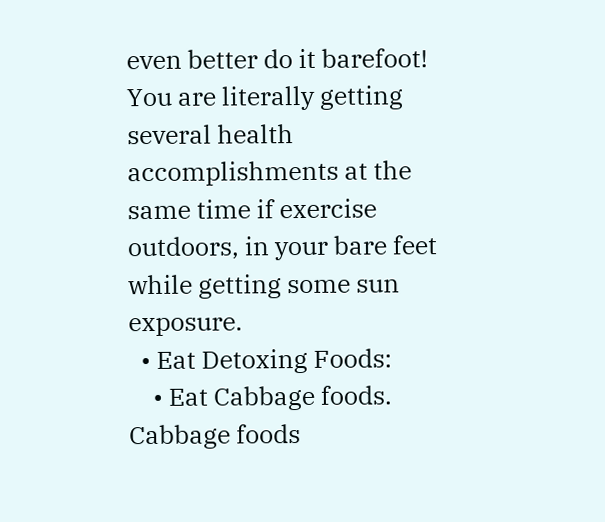even better do it barefoot! You are literally getting several health accomplishments at the same time if exercise outdoors, in your bare feet while getting some sun exposure.
  • Eat Detoxing Foods:
    • Eat Cabbage foods. Cabbage foods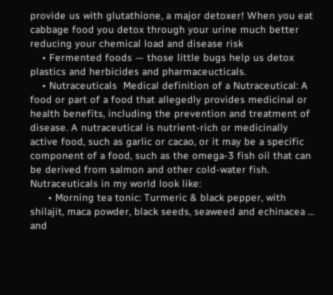provide us with glutathione, a major detoxer! When you eat cabbage food you detox through your urine much better reducing your chemical load and disease risk
    • Fermented foods — those little bugs help us detox plastics and herbicides and pharmaceucticals.
    • Nutraceuticals  Medical definition of a Nutraceutical: A food or part of a food that allegedly provides medicinal or health benefits, including the prevention and treatment of disease. A nutraceutical is nutrient-rich or medicinally active food, such as garlic or cacao, or it may be a specific component of a food, such as the omega-3 fish oil that can be derived from salmon and other cold-water fish. Nutraceuticals in my world look like:
      • Morning tea tonic: Turmeric & black pepper, with shilajit, maca powder, black seeds, seaweed and echinacea … and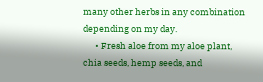many other herbs in any combination depending on my day.
      • Fresh aloe from my aloe plant, chia seeds, hemp seeds, and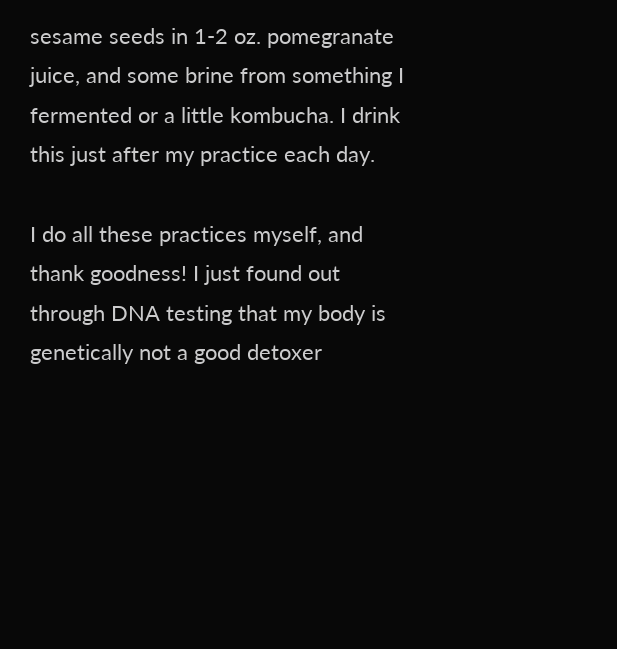sesame seeds in 1-2 oz. pomegranate juice, and some brine from something I fermented or a little kombucha. I drink this just after my practice each day.

I do all these practices myself, and thank goodness! I just found out through DNA testing that my body is genetically not a good detoxer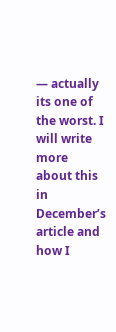— actually its one of the worst. I will write more about this in December’s article and how I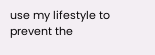use my lifestyle to prevent the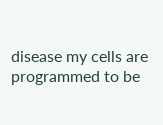disease my cells are programmed to be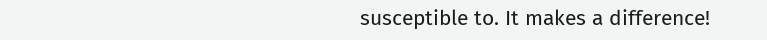susceptible to. It makes a difference!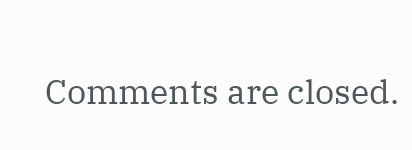Comments are closed.